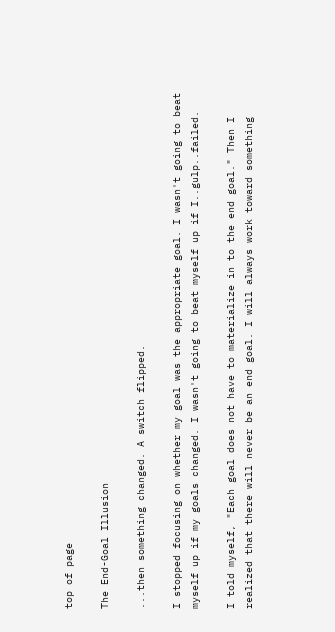top of page

The End-Goal Illusion

...then something changed. A switch flipped.

I stopped focusing on whether my goal was the appropriate goal. I wasn't going to beat myself up if my goals changed. I wasn't going to beat myself up if I..gulp..failed.

I told myself, "Each goal does not have to materialize in to the end goal." Then I realized that there will never be an end goal. I will always work toward something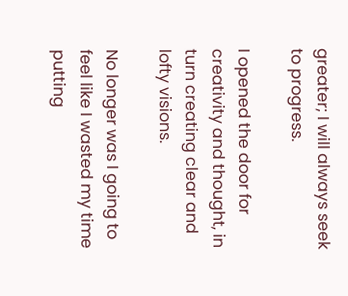greater; I will always seek to progress.

I opened the door for creativity and thought, in turn creating clear and lofty visions.

No longer was I going to feel like I wasted my time putting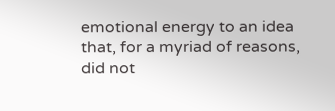emotional energy to an idea that, for a myriad of reasons, did not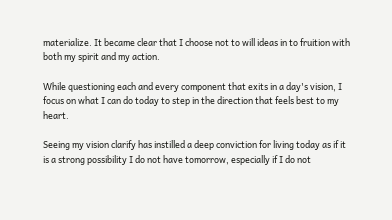materialize. It became clear that I choose not to will ideas in to fruition with both my spirit and my action.

While questioning each and every component that exits in a day's vision, I focus on what I can do today to step in the direction that feels best to my heart.

Seeing my vision clarify has instilled a deep conviction for living today as if it is a strong possibility I do not have tomorrow, especially if I do not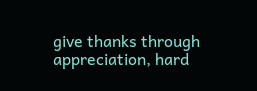give thanks through appreciation, hard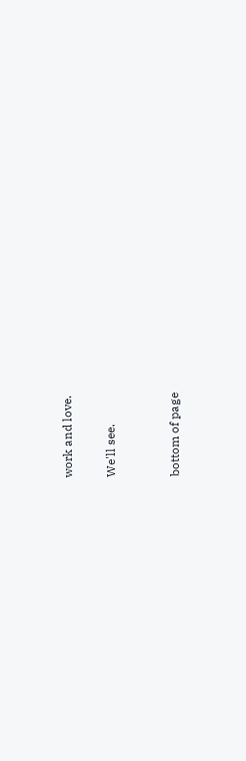work and love.

We'll see.


bottom of page